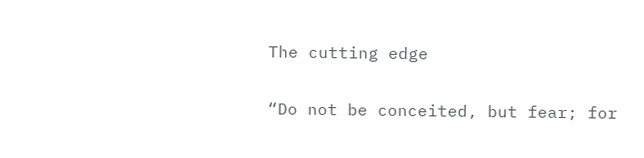The cutting edge

“Do not be conceited, but fear; for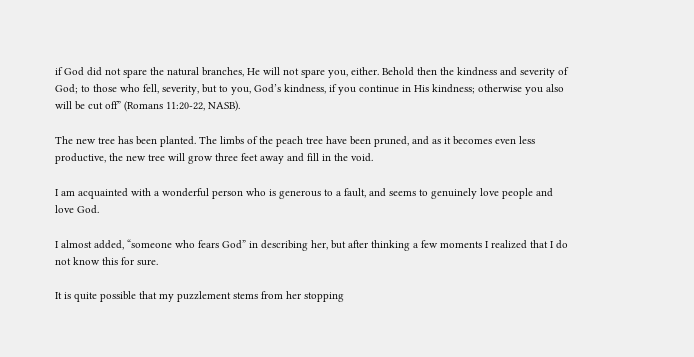if God did not spare the natural branches, He will not spare you, either. Behold then the kindness and severity of God; to those who fell, severity, but to you, God’s kindness, if you continue in His kindness; otherwise you also will be cut off” (Romans 11:20-22, NASB).

The new tree has been planted. The limbs of the peach tree have been pruned, and as it becomes even less productive, the new tree will grow three feet away and fill in the void.

I am acquainted with a wonderful person who is generous to a fault, and seems to genuinely love people and love God.

I almost added, “someone who fears God” in describing her, but after thinking a few moments I realized that I do not know this for sure.

It is quite possible that my puzzlement stems from her stopping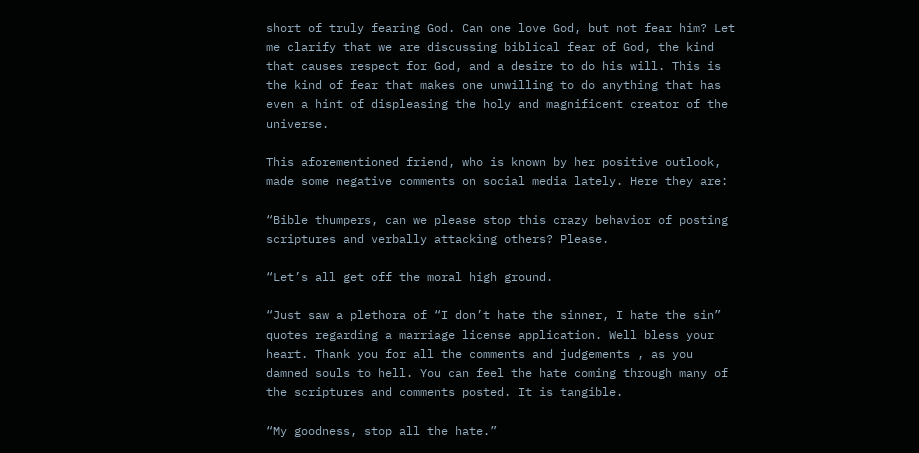short of truly fearing God. Can one love God, but not fear him? Let me clarify that we are discussing biblical fear of God, the kind that causes respect for God, and a desire to do his will. This is the kind of fear that makes one unwilling to do anything that has even a hint of displeasing the holy and magnificent creator of the universe.

This aforementioned friend, who is known by her positive outlook, made some negative comments on social media lately. Here they are:

“Bible thumpers, can we please stop this crazy behavior of posting scriptures and verbally attacking others? Please.

“Let’s all get off the moral high ground.

“Just saw a plethora of “I don’t hate the sinner, I hate the sin” quotes regarding a marriage license application. Well bless your heart. Thank you for all the comments and judgements , as you damned souls to hell. You can feel the hate coming through many of the scriptures and comments posted. It is tangible.

“My goodness, stop all the hate.”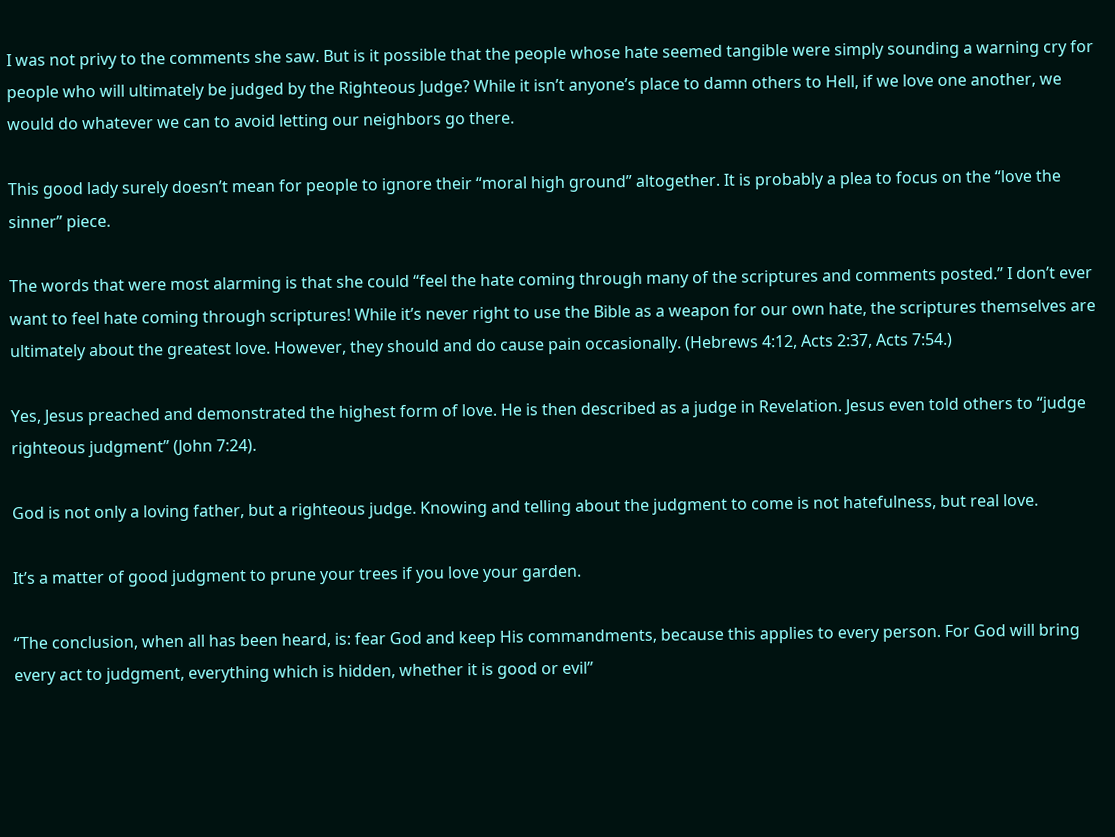I was not privy to the comments she saw. But is it possible that the people whose hate seemed tangible were simply sounding a warning cry for people who will ultimately be judged by the Righteous Judge? While it isn’t anyone’s place to damn others to Hell, if we love one another, we would do whatever we can to avoid letting our neighbors go there.

This good lady surely doesn’t mean for people to ignore their “moral high ground” altogether. It is probably a plea to focus on the “love the sinner” piece.

The words that were most alarming is that she could “feel the hate coming through many of the scriptures and comments posted.” I don’t ever want to feel hate coming through scriptures! While it’s never right to use the Bible as a weapon for our own hate, the scriptures themselves are ultimately about the greatest love. However, they should and do cause pain occasionally. (Hebrews 4:12, Acts 2:37, Acts 7:54.)

Yes, Jesus preached and demonstrated the highest form of love. He is then described as a judge in Revelation. Jesus even told others to “judge righteous judgment” (John 7:24).

God is not only a loving father, but a righteous judge. Knowing and telling about the judgment to come is not hatefulness, but real love.

It’s a matter of good judgment to prune your trees if you love your garden.

“The conclusion, when all has been heard, is: fear God and keep His commandments, because this applies to every person. For God will bring every act to judgment, everything which is hidden, whether it is good or evil”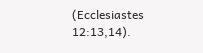(Ecclesiastes 12:13,14).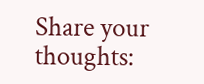Share your thoughts: